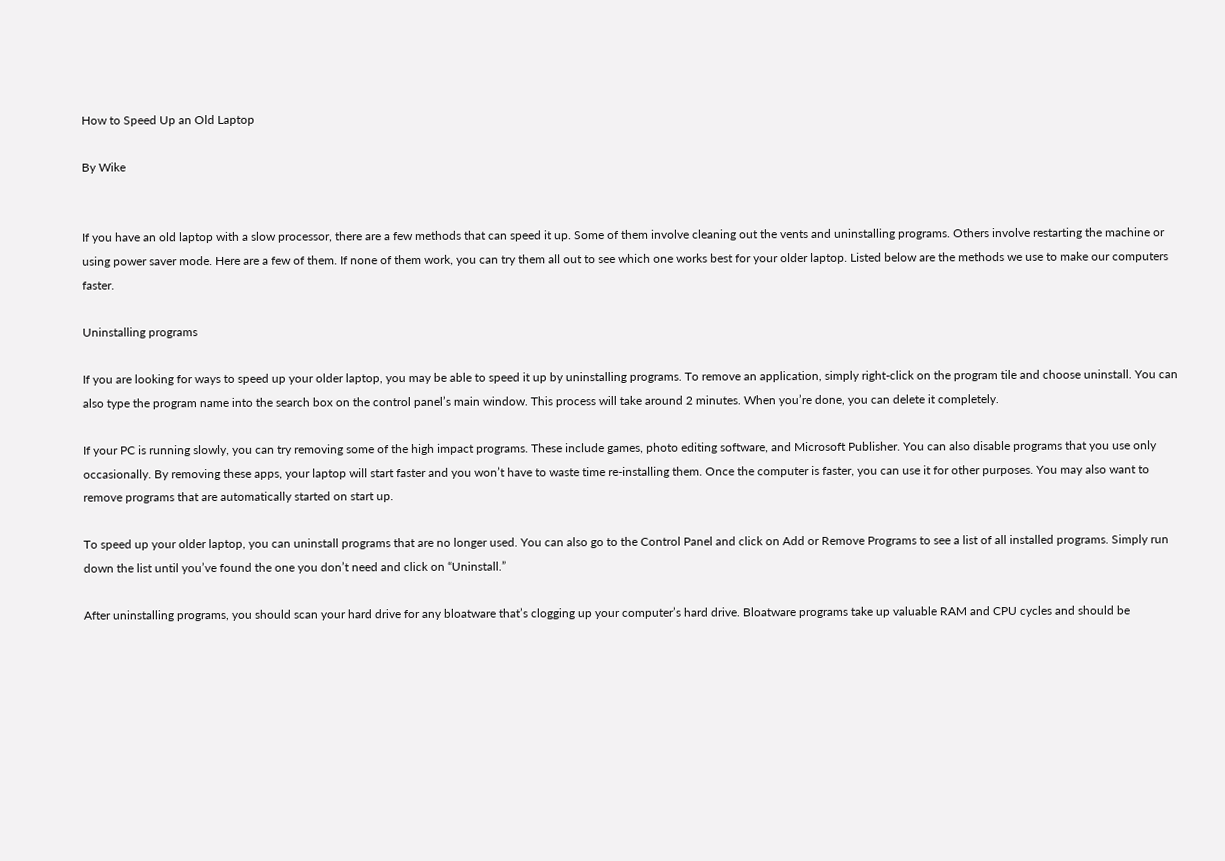How to Speed Up an Old Laptop

By Wike


If you have an old laptop with a slow processor, there are a few methods that can speed it up. Some of them involve cleaning out the vents and uninstalling programs. Others involve restarting the machine or using power saver mode. Here are a few of them. If none of them work, you can try them all out to see which one works best for your older laptop. Listed below are the methods we use to make our computers faster.

Uninstalling programs

If you are looking for ways to speed up your older laptop, you may be able to speed it up by uninstalling programs. To remove an application, simply right-click on the program tile and choose uninstall. You can also type the program name into the search box on the control panel’s main window. This process will take around 2 minutes. When you’re done, you can delete it completely.

If your PC is running slowly, you can try removing some of the high impact programs. These include games, photo editing software, and Microsoft Publisher. You can also disable programs that you use only occasionally. By removing these apps, your laptop will start faster and you won’t have to waste time re-installing them. Once the computer is faster, you can use it for other purposes. You may also want to remove programs that are automatically started on start up.

To speed up your older laptop, you can uninstall programs that are no longer used. You can also go to the Control Panel and click on Add or Remove Programs to see a list of all installed programs. Simply run down the list until you’ve found the one you don’t need and click on “Uninstall.”

After uninstalling programs, you should scan your hard drive for any bloatware that’s clogging up your computer’s hard drive. Bloatware programs take up valuable RAM and CPU cycles and should be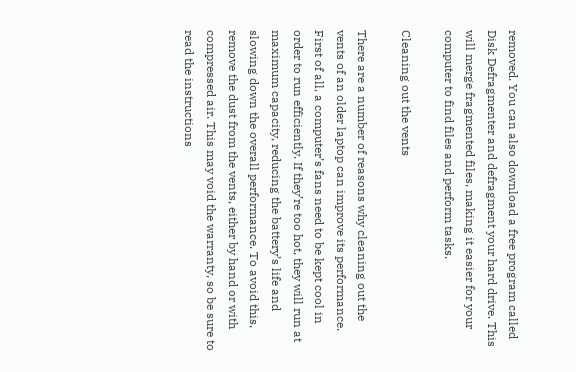removed. You can also download a free program called Disk Defragmenter and defragment your hard drive. This will merge fragmented files, making it easier for your computer to find files and perform tasks.

Cleaning out the vents

There are a number of reasons why cleaning out the vents of an older laptop can improve its performance. First of all, a computer’s fans need to be kept cool in order to run efficiently. If they’re too hot, they will run at maximum capacity, reducing the battery’s life and slowing down the overall performance. To avoid this, remove the dust from the vents, either by hand or with compressed air. This may void the warranty, so be sure to read the instructions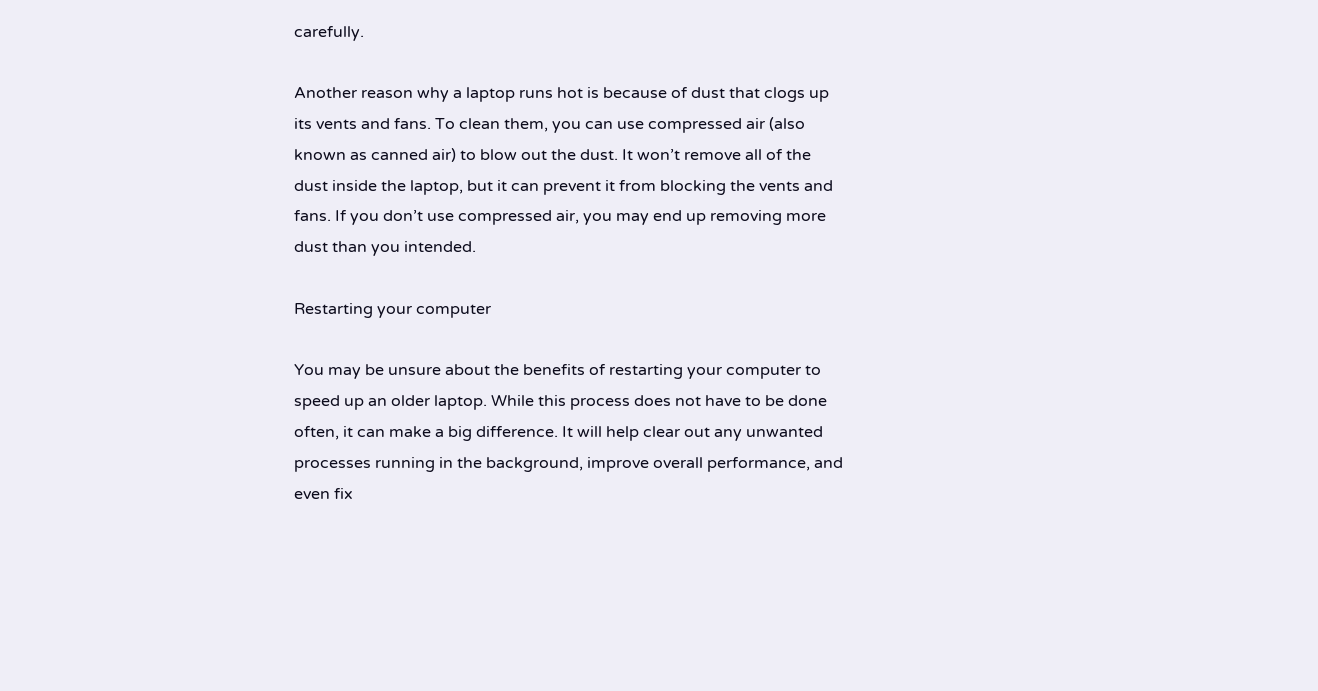carefully.

Another reason why a laptop runs hot is because of dust that clogs up its vents and fans. To clean them, you can use compressed air (also known as canned air) to blow out the dust. It won’t remove all of the dust inside the laptop, but it can prevent it from blocking the vents and fans. If you don’t use compressed air, you may end up removing more dust than you intended.

Restarting your computer

You may be unsure about the benefits of restarting your computer to speed up an older laptop. While this process does not have to be done often, it can make a big difference. It will help clear out any unwanted processes running in the background, improve overall performance, and even fix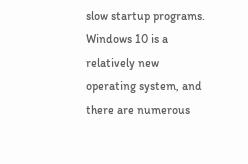slow startup programs. Windows 10 is a relatively new operating system, and there are numerous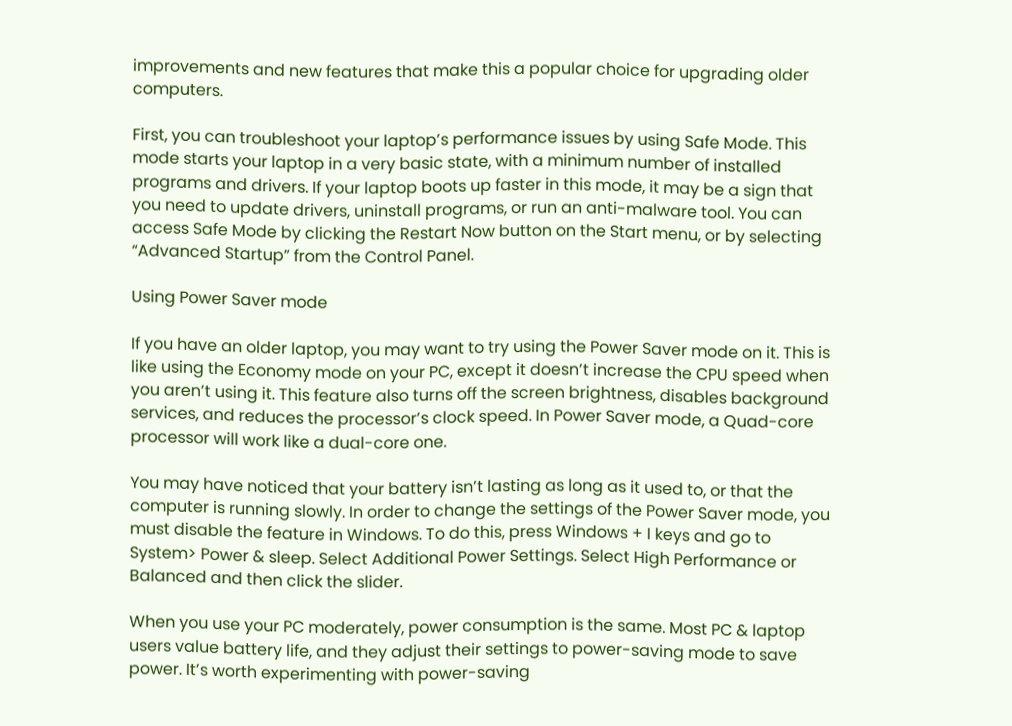improvements and new features that make this a popular choice for upgrading older computers.

First, you can troubleshoot your laptop’s performance issues by using Safe Mode. This mode starts your laptop in a very basic state, with a minimum number of installed programs and drivers. If your laptop boots up faster in this mode, it may be a sign that you need to update drivers, uninstall programs, or run an anti-malware tool. You can access Safe Mode by clicking the Restart Now button on the Start menu, or by selecting “Advanced Startup” from the Control Panel.

Using Power Saver mode

If you have an older laptop, you may want to try using the Power Saver mode on it. This is like using the Economy mode on your PC, except it doesn’t increase the CPU speed when you aren’t using it. This feature also turns off the screen brightness, disables background services, and reduces the processor’s clock speed. In Power Saver mode, a Quad-core processor will work like a dual-core one.

You may have noticed that your battery isn’t lasting as long as it used to, or that the computer is running slowly. In order to change the settings of the Power Saver mode, you must disable the feature in Windows. To do this, press Windows + I keys and go to System> Power & sleep. Select Additional Power Settings. Select High Performance or Balanced and then click the slider.

When you use your PC moderately, power consumption is the same. Most PC & laptop users value battery life, and they adjust their settings to power-saving mode to save power. It’s worth experimenting with power-saving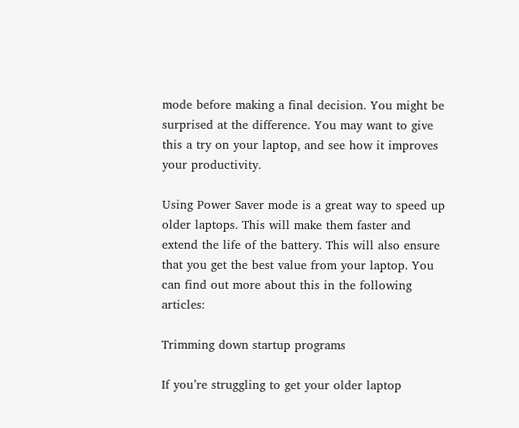mode before making a final decision. You might be surprised at the difference. You may want to give this a try on your laptop, and see how it improves your productivity.

Using Power Saver mode is a great way to speed up older laptops. This will make them faster and extend the life of the battery. This will also ensure that you get the best value from your laptop. You can find out more about this in the following articles:

Trimming down startup programs

If you’re struggling to get your older laptop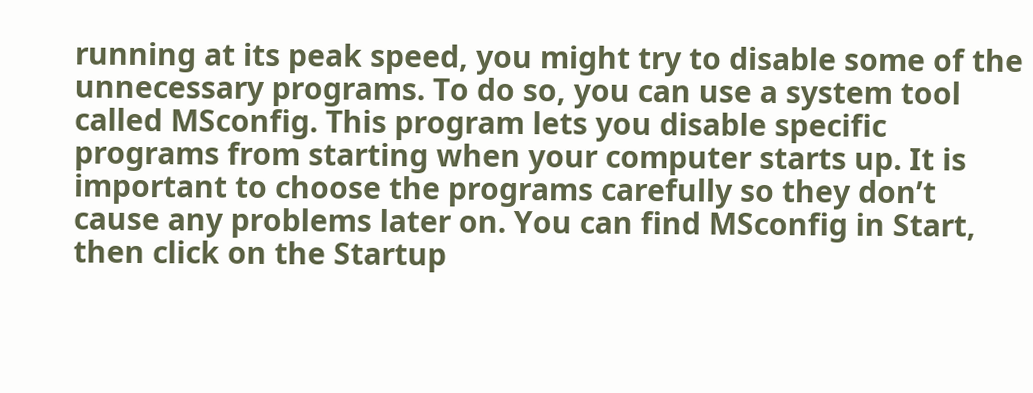running at its peak speed, you might try to disable some of the unnecessary programs. To do so, you can use a system tool called MSconfig. This program lets you disable specific programs from starting when your computer starts up. It is important to choose the programs carefully so they don’t cause any problems later on. You can find MSconfig in Start, then click on the Startup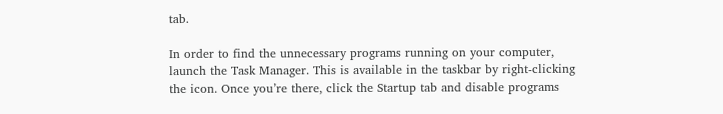tab.

In order to find the unnecessary programs running on your computer, launch the Task Manager. This is available in the taskbar by right-clicking the icon. Once you’re there, click the Startup tab and disable programs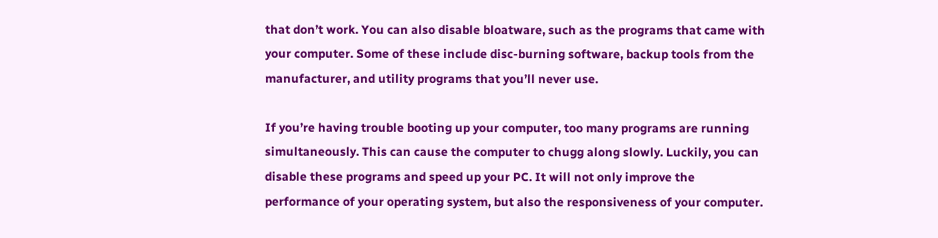that don’t work. You can also disable bloatware, such as the programs that came with your computer. Some of these include disc-burning software, backup tools from the manufacturer, and utility programs that you’ll never use.

If you’re having trouble booting up your computer, too many programs are running simultaneously. This can cause the computer to chugg along slowly. Luckily, you can disable these programs and speed up your PC. It will not only improve the performance of your operating system, but also the responsiveness of your computer.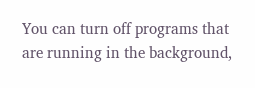You can turn off programs that are running in the background,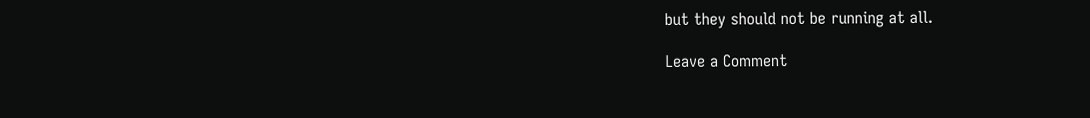but they should not be running at all.

Leave a Comment